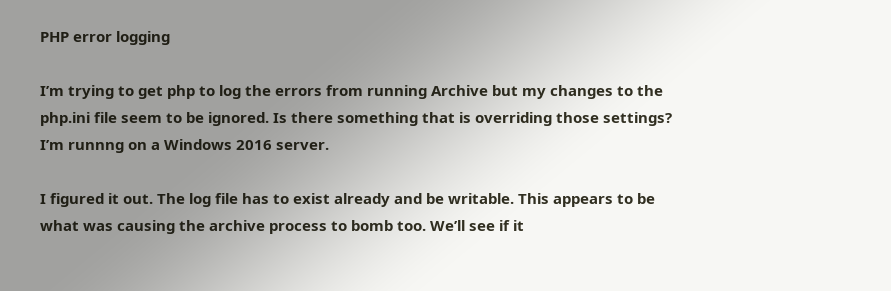PHP error logging

I’m trying to get php to log the errors from running Archive but my changes to the php.ini file seem to be ignored. Is there something that is overriding those settings? I’m runnng on a Windows 2016 server.

I figured it out. The log file has to exist already and be writable. This appears to be what was causing the archive process to bomb too. We’ll see if it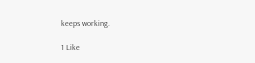keeps working.

1 Like